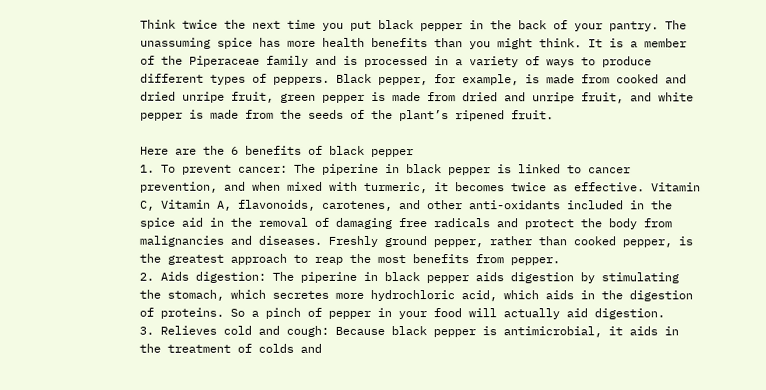Think twice the next time you put black pepper in the back of your pantry. The unassuming spice has more health benefits than you might think. It is a member of the Piperaceae family and is processed in a variety of ways to produce different types of peppers. Black pepper, for example, is made from cooked and dried unripe fruit, green pepper is made from dried and unripe fruit, and white pepper is made from the seeds of the plant’s ripened fruit.

Here are the 6 benefits of black pepper
1. To prevent cancer: The piperine in black pepper is linked to cancer prevention, and when mixed with turmeric, it becomes twice as effective. Vitamin C, Vitamin A, flavonoids, carotenes, and other anti-oxidants included in the spice aid in the removal of damaging free radicals and protect the body from malignancies and diseases. Freshly ground pepper, rather than cooked pepper, is the greatest approach to reap the most benefits from pepper.
2. Aids digestion: The piperine in black pepper aids digestion by stimulating the stomach, which secretes more hydrochloric acid, which aids in the digestion of proteins. So a pinch of pepper in your food will actually aid digestion.
3. Relieves cold and cough: Because black pepper is antimicrobial, it aids in the treatment of colds and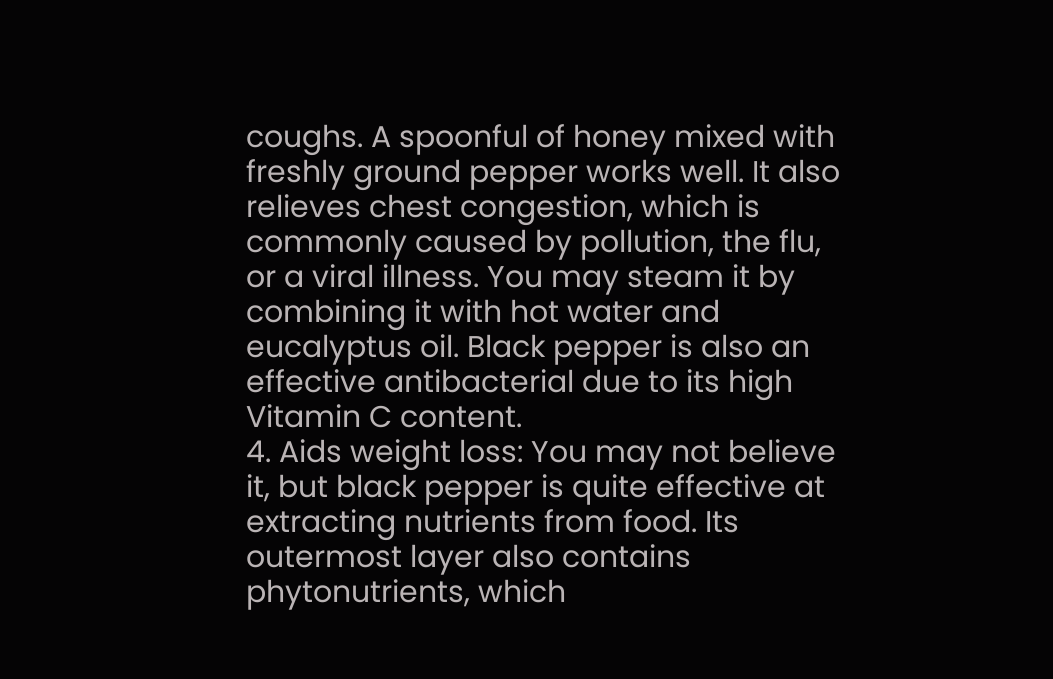coughs. A spoonful of honey mixed with freshly ground pepper works well. It also relieves chest congestion, which is commonly caused by pollution, the flu, or a viral illness. You may steam it by combining it with hot water and eucalyptus oil. Black pepper is also an effective antibacterial due to its high Vitamin C content.
4. Aids weight loss: You may not believe it, but black pepper is quite effective at extracting nutrients from food. Its outermost layer also contains phytonutrients, which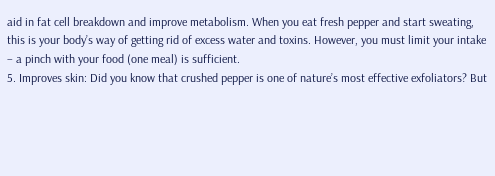aid in fat cell breakdown and improve metabolism. When you eat fresh pepper and start sweating, this is your body’s way of getting rid of excess water and toxins. However, you must limit your intake – a pinch with your food (one meal) is sufficient.
5. Improves skin: Did you know that crushed pepper is one of nature’s most effective exfoliators? But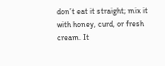don’t eat it straight; mix it with honey, curd, or fresh cream. It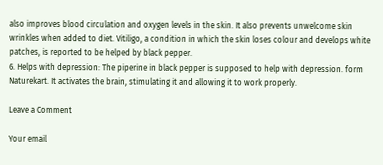also improves blood circulation and oxygen levels in the skin. It also prevents unwelcome skin wrinkles when added to diet. Vitiligo, a condition in which the skin loses colour and develops white patches, is reported to be helped by black pepper.
6. Helps with depression: The piperine in black pepper is supposed to help with depression. form Naturekart. It activates the brain, stimulating it and allowing it to work properly.

Leave a Comment

Your email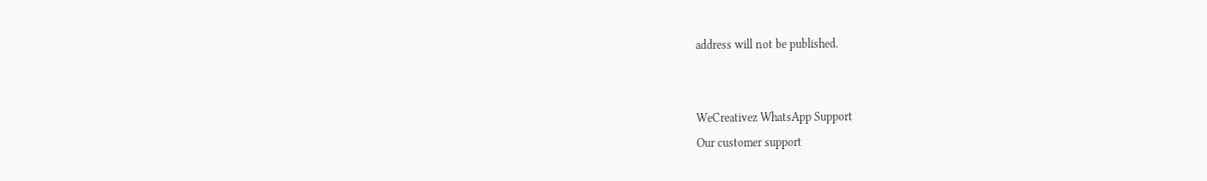address will not be published.


WeCreativez WhatsApp Support
Our customer support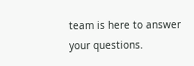team is here to answer your questions.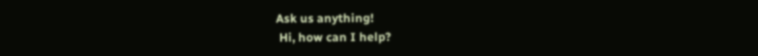Ask us anything!
 Hi, how can I help?